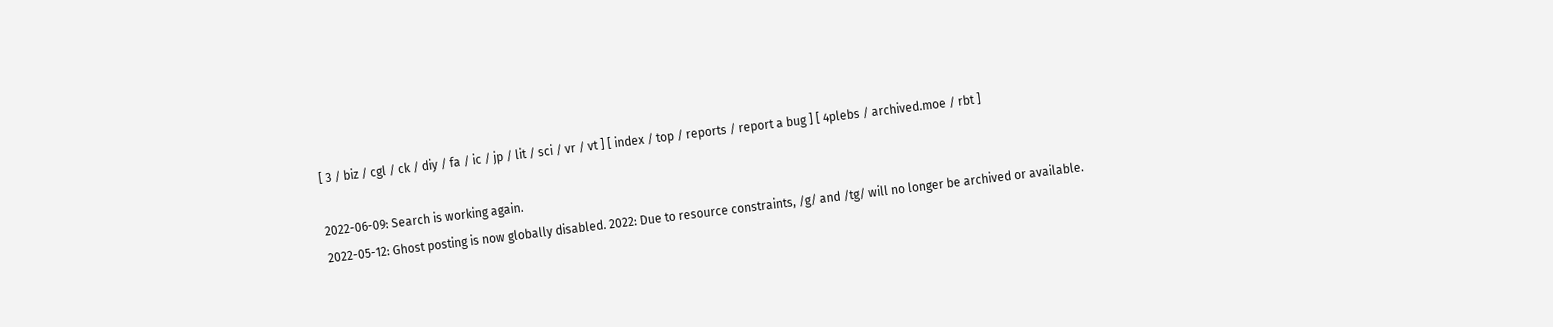[ 3 / biz / cgl / ck / diy / fa / ic / jp / lit / sci / vr / vt ] [ index / top / reports / report a bug ] [ 4plebs / archived.moe / rbt ]

2022-06-09: Search is working again.
2022-05-12: Ghost posting is now globally disabled. 2022: Due to resource constraints, /g/ and /tg/ will no longer be archived or available.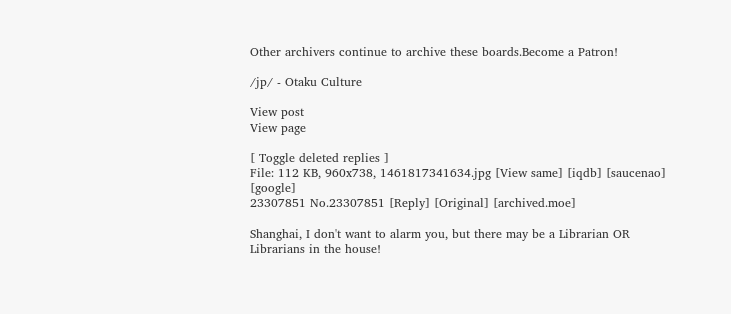Other archivers continue to archive these boards.Become a Patron!

/jp/ - Otaku Culture

View post
View page

[ Toggle deleted replies ]
File: 112 KB, 960x738, 1461817341634.jpg [View same] [iqdb] [saucenao] [google]
23307851 No.23307851 [Reply] [Original] [archived.moe]

Shanghai, I don't want to alarm you, but there may be a Librarian OR Librarians in the house!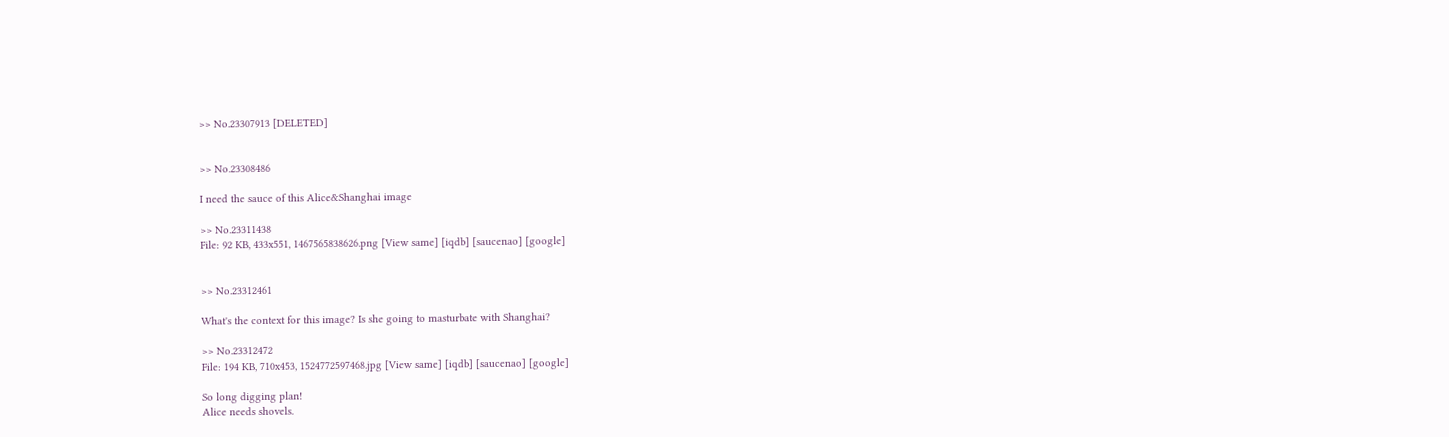>> No.23307913 [DELETED]


>> No.23308486

I need the sauce of this Alice&Shanghai image

>> No.23311438
File: 92 KB, 433x551, 1467565838626.png [View same] [iqdb] [saucenao] [google]


>> No.23312461

What's the context for this image? Is she going to masturbate with Shanghai?

>> No.23312472
File: 194 KB, 710x453, 1524772597468.jpg [View same] [iqdb] [saucenao] [google]

So long digging plan!
Alice needs shovels.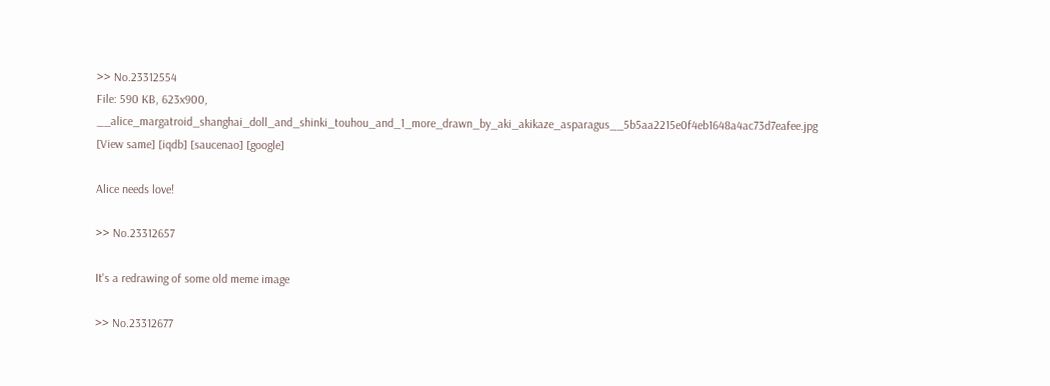>> No.23312554
File: 590 KB, 623x900, __alice_margatroid_shanghai_doll_and_shinki_touhou_and_1_more_drawn_by_aki_akikaze_asparagus__5b5aa2215e0f4eb1648a4ac73d7eafee.jpg [View same] [iqdb] [saucenao] [google]

Alice needs love!

>> No.23312657

It's a redrawing of some old meme image

>> No.23312677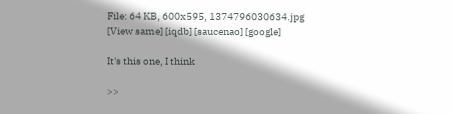File: 64 KB, 600x595, 1374796030634.jpg [View same] [iqdb] [saucenao] [google]

It's this one, I think

>>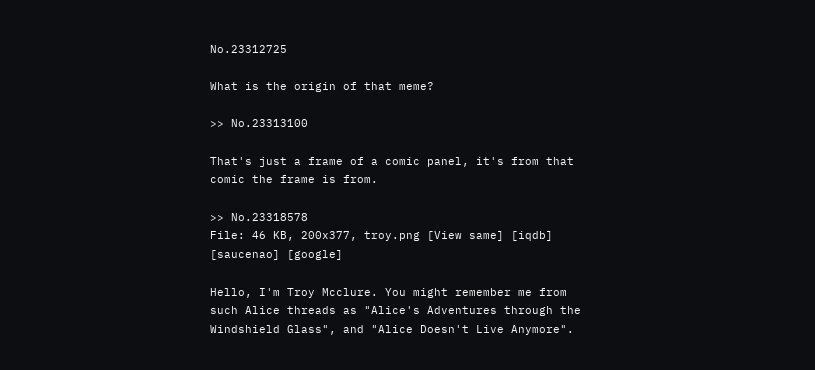No.23312725

What is the origin of that meme?

>> No.23313100

That's just a frame of a comic panel, it's from that comic the frame is from.

>> No.23318578
File: 46 KB, 200x377, troy.png [View same] [iqdb] [saucenao] [google]

Hello, I'm Troy Mcclure. You might remember me from such Alice threads as "Alice's Adventures through the Windshield Glass", and "Alice Doesn't Live Anymore".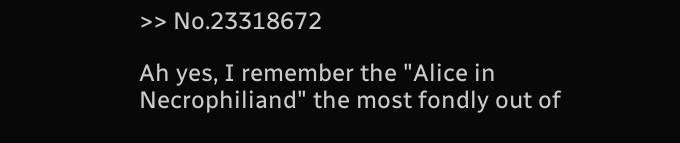>> No.23318672

Ah yes, I remember the "Alice in Necrophiliand" the most fondly out of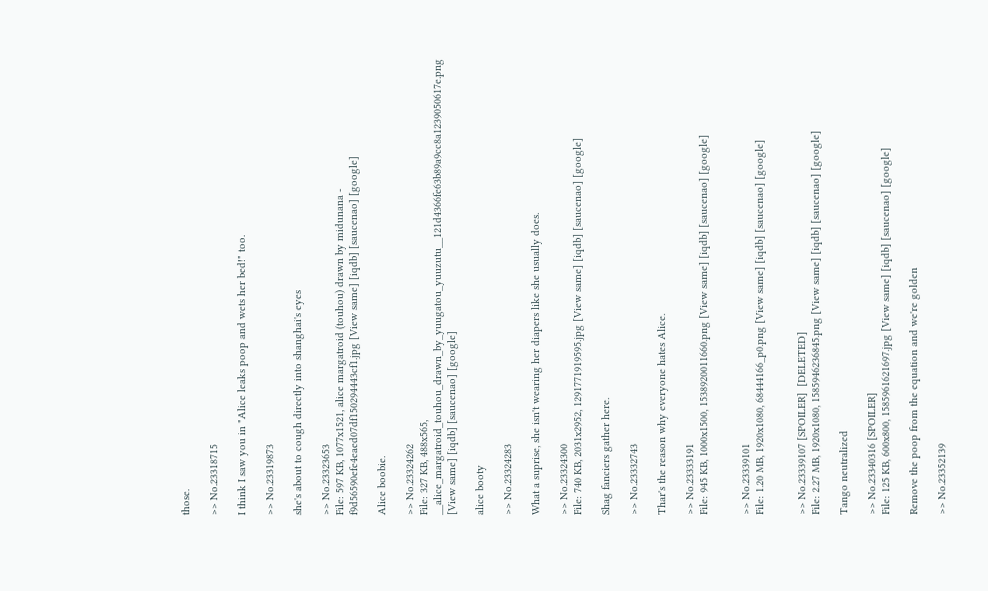those.

>> No.23318715

I think I saw you in "Alice leaks poop and wets her bed!" too.

>> No.23319873

she's about to cough directly into shanghai's eyes

>> No.23323653
File: 597 KB, 1077x1521, alice margatroid (touhou) drawn by midunana - f9d56590efe4eaed07df150294443cf1.jpg [View same] [iqdb] [saucenao] [google]

Alice boobie.

>> No.23324262
File: 327 KB, 488x565, __alice_margatroid_touhou_drawn_by_yuugatou_yuuzutu__121d4366fe63b89a9cc8a1239050617e.png [View same] [iqdb] [saucenao] [google]

alice booty

>> No.23324283

What a suprise, she isn't wearing her diapers like she usually does.

>> No.23324300
File: 740 KB, 2031x2952, 1291771919595.jpg [View same] [iqdb] [saucenao] [google]

Shag fanciers gather here.

>> No.23332743

Thar's the reason why everyone hates Alice.

>> No.23333191
File: 945 KB, 1000x1500, 1538920011660.png [View same] [iqdb] [saucenao] [google]


>> No.23339101
File: 1.20 MB, 1920x1080, 68444166_p0.png [View same] [iqdb] [saucenao] [google]


>> No.23339107 [SPOILER]  [DELETED]
File: 2.27 MB, 1920x1080, 1585946236845.png [View same] [iqdb] [saucenao] [google]

Tango neutralized

>> No.23340316 [SPOILER]
File: 125 KB, 600x800, 1585961621697.jpg [View same] [iqdb] [saucenao] [google]

Remove the poop from the equation and we're golden

>> No.23352139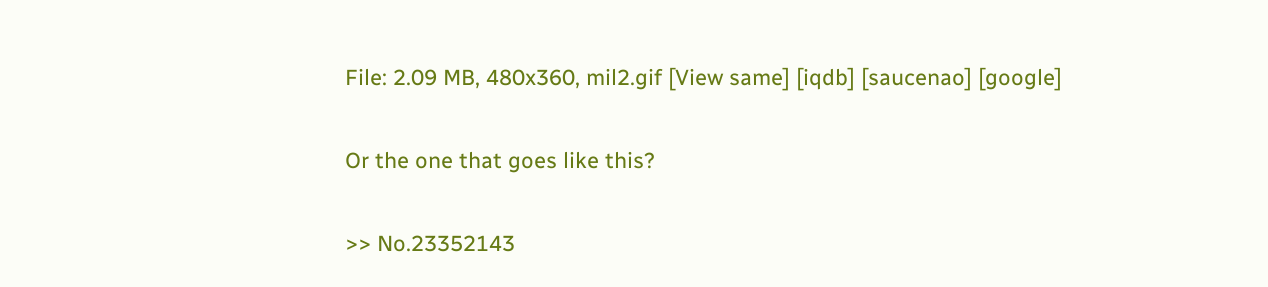File: 2.09 MB, 480x360, mil2.gif [View same] [iqdb] [saucenao] [google]

Or the one that goes like this?

>> No.23352143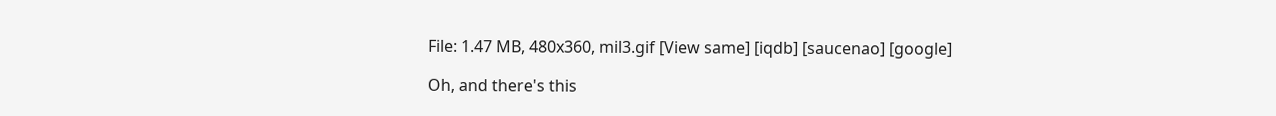File: 1.47 MB, 480x360, mil3.gif [View same] [iqdb] [saucenao] [google]

Oh, and there's this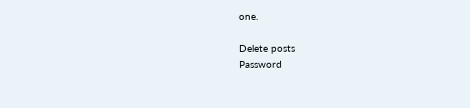one.

Delete posts
Password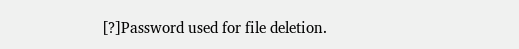[?]Password used for file deletion.